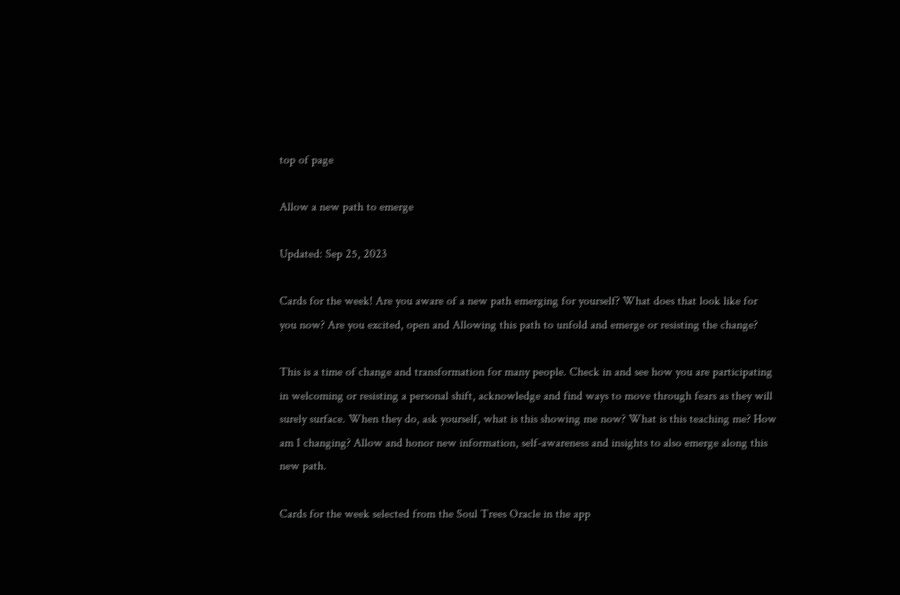top of page

Allow a new path to emerge

Updated: Sep 25, 2023

Cards for the week! Are you aware of a new path emerging for yourself? What does that look like for you now? Are you excited, open and Allowing this path to unfold and emerge or resisting the change?

This is a time of change and transformation for many people. Check in and see how you are participating in welcoming or resisting a personal shift, acknowledge and find ways to move through fears as they will surely surface. When they do, ask yourself, what is this showing me now? What is this teaching me? How am I changing? Allow and honor new information, self-awareness and insights to also emerge along this new path.

Cards for the week selected from the Soul Trees Oracle in the app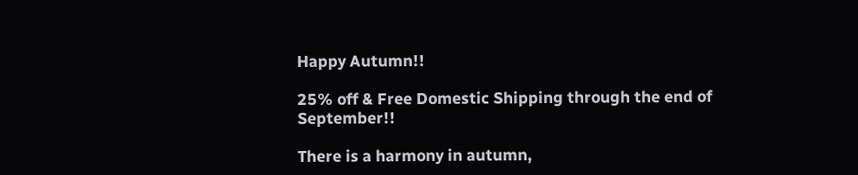Happy Autumn!!

25% off & Free Domestic Shipping through the end of September!!

There is a harmony in autumn,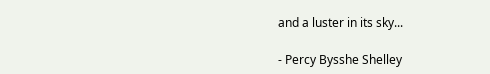and a luster in its sky...

- Percy Bysshe Shelley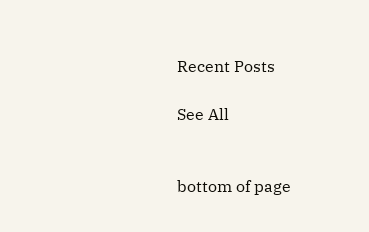Recent Posts

See All


bottom of page